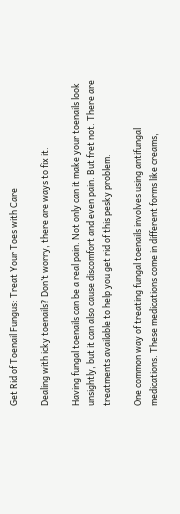Get Rid of Toenail Fungus: Treat Your Toes with Care

Dealing with icky toenails? Don’t worry, there are ways to fix it.

Having fungal toenails can be a real pain. Not only can it make your toenails look unsightly, but it can also cause discomfort and even pain. But fret not. There are treatments available to help you get rid of this pesky problem.

One common way of treating fungal toenails involves using antifungal medications. These medications come in different forms like creams,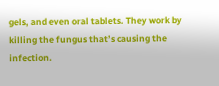gels, and even oral tablets. They work by killing the fungus that’s causing the infection.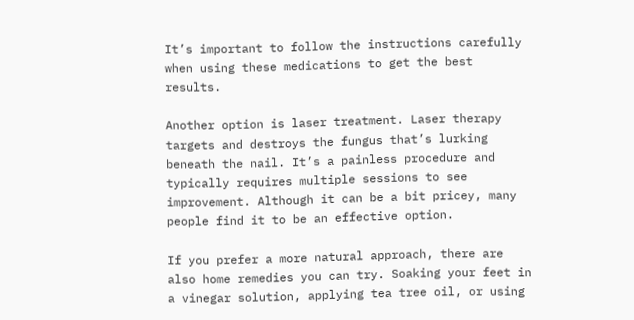It’s important to follow the instructions carefully when using these medications to get the best results.

Another option is laser treatment. Laser therapy targets and destroys the fungus that’s lurking beneath the nail. It’s a painless procedure and typically requires multiple sessions to see improvement. Although it can be a bit pricey, many people find it to be an effective option.

If you prefer a more natural approach, there are also home remedies you can try. Soaking your feet in a vinegar solution, applying tea tree oil, or using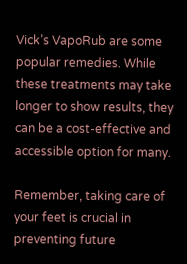Vick’s VapoRub are some popular remedies. While these treatments may take longer to show results, they can be a cost-effective and accessible option for many.

Remember, taking care of your feet is crucial in preventing future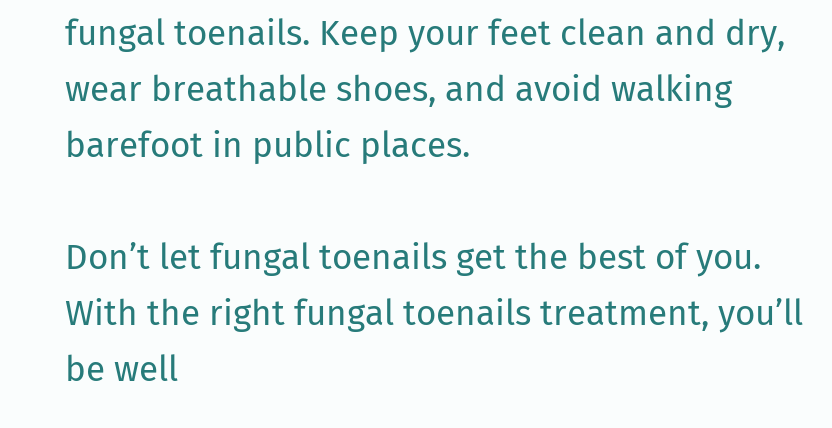fungal toenails. Keep your feet clean and dry, wear breathable shoes, and avoid walking barefoot in public places.

Don’t let fungal toenails get the best of you. With the right fungal toenails treatment, you’ll be well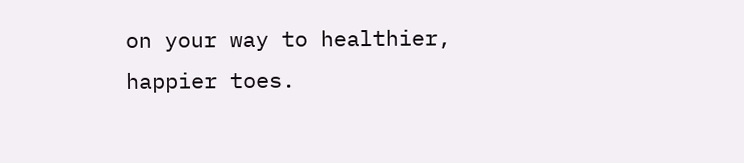on your way to healthier, happier toes.